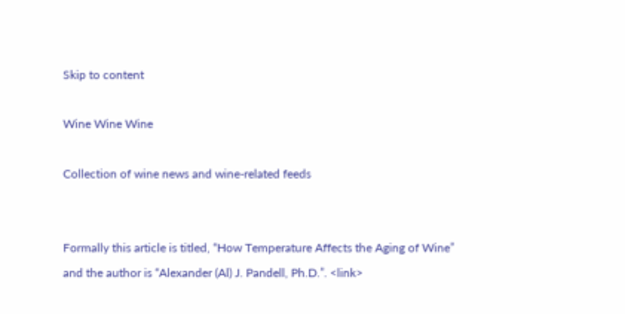Skip to content

Wine Wine Wine

Collection of wine news and wine-related feeds


Formally this article is titled, “How Temperature Affects the Aging of Wine” and the author is “Alexander (Al) J. Pandell, Ph.D.”. <link>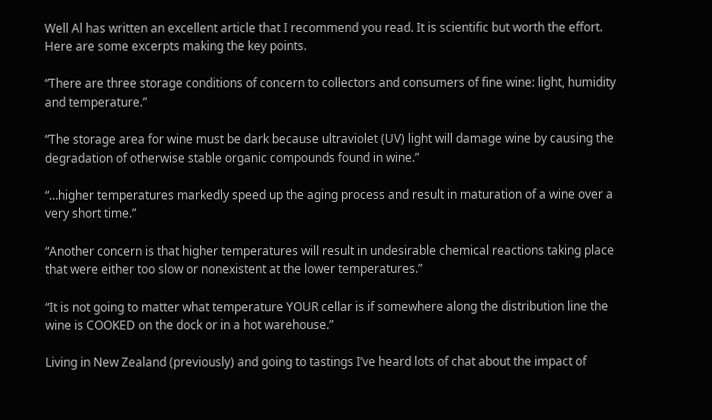Well Al has written an excellent article that I recommend you read. It is scientific but worth the effort. Here are some excerpts making the key points.

“There are three storage conditions of concern to collectors and consumers of fine wine: light, humidity and temperature.”

“The storage area for wine must be dark because ultraviolet (UV) light will damage wine by causing the degradation of otherwise stable organic compounds found in wine.”

“…higher temperatures markedly speed up the aging process and result in maturation of a wine over a very short time.”

“Another concern is that higher temperatures will result in undesirable chemical reactions taking place that were either too slow or nonexistent at the lower temperatures.”

“It is not going to matter what temperature YOUR cellar is if somewhere along the distribution line the wine is COOKED on the dock or in a hot warehouse.”

Living in New Zealand (previously) and going to tastings I’ve heard lots of chat about the impact of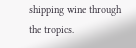shipping wine through the tropics.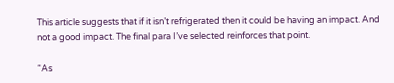This article suggests that if it isn’t refrigerated then it could be having an impact. And not a good impact. The final para I’ve selected reinforces that point.

“As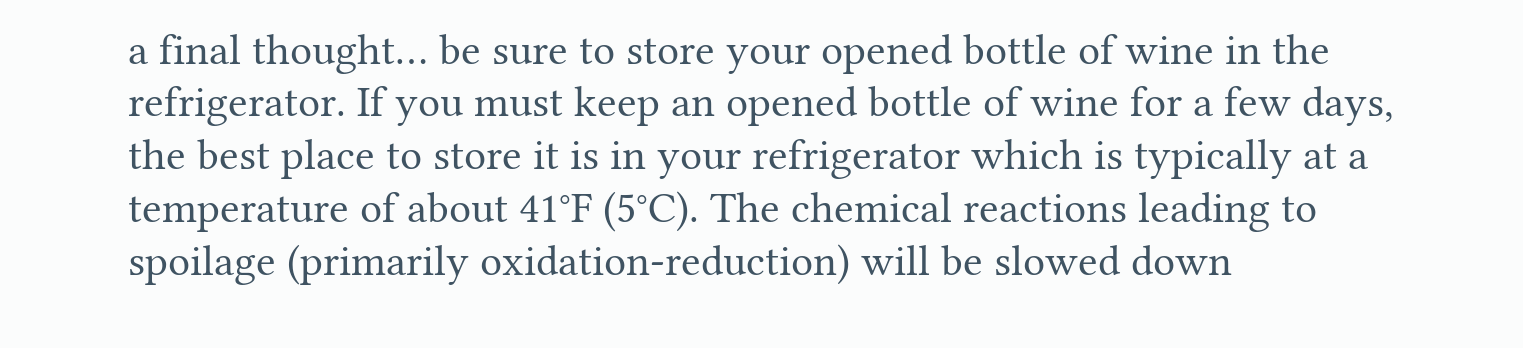a final thought… be sure to store your opened bottle of wine in the refrigerator. If you must keep an opened bottle of wine for a few days, the best place to store it is in your refrigerator which is typically at a temperature of about 41°F (5°C). The chemical reactions leading to spoilage (primarily oxidation-reduction) will be slowed down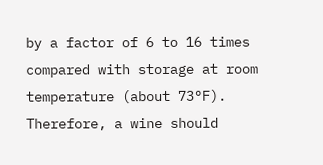by a factor of 6 to 16 times compared with storage at room temperature (about 73°F). Therefore, a wine should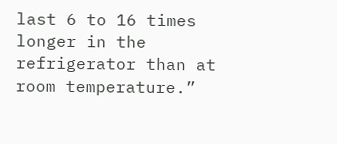last 6 to 16 times longer in the refrigerator than at room temperature.”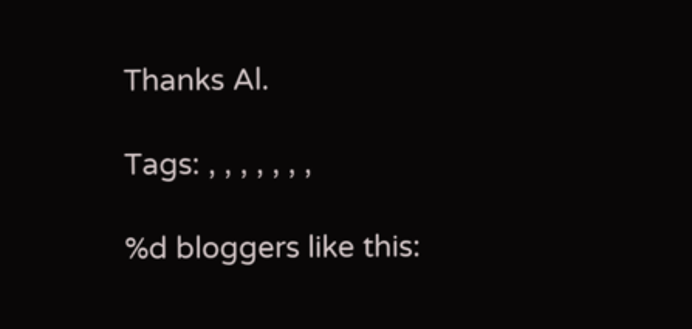Thanks Al.

Tags: , , , , , , ,

%d bloggers like this: